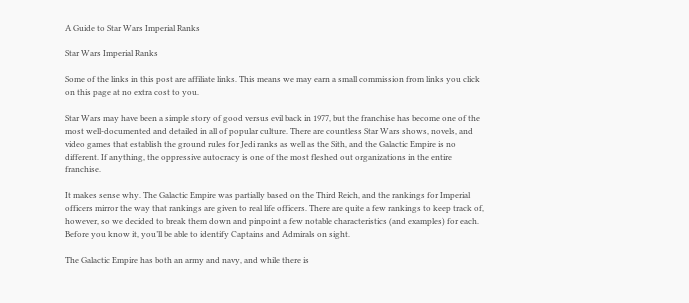A Guide to Star Wars Imperial Ranks

Star Wars Imperial Ranks

Some of the links in this post are affiliate links. This means we may earn a small commission from links you click on this page at no extra cost to you.

Star Wars may have been a simple story of good versus evil back in 1977, but the franchise has become one of the most well-documented and detailed in all of popular culture. There are countless Star Wars shows, novels, and video games that establish the ground rules for Jedi ranks as well as the Sith, and the Galactic Empire is no different. If anything, the oppressive autocracy is one of the most fleshed out organizations in the entire franchise.

It makes sense why. The Galactic Empire was partially based on the Third Reich, and the rankings for Imperial officers mirror the way that rankings are given to real life officers. There are quite a few rankings to keep track of, however, so we decided to break them down and pinpoint a few notable characteristics (and examples) for each. Before you know it, you’ll be able to identify Captains and Admirals on sight.

The Galactic Empire has both an army and navy, and while there is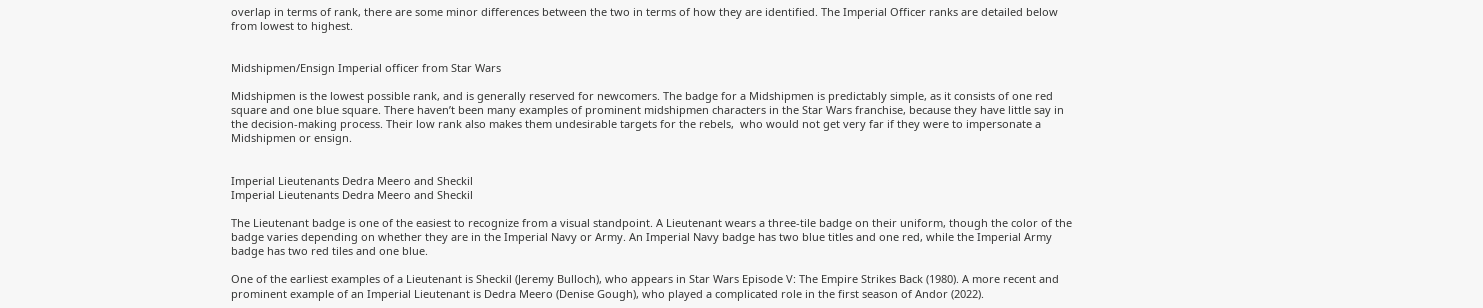overlap in terms of rank, there are some minor differences between the two in terms of how they are identified. The Imperial Officer ranks are detailed below from lowest to highest.


Midshipmen/Ensign Imperial officer from Star Wars

Midshipmen is the lowest possible rank, and is generally reserved for newcomers. The badge for a Midshipmen is predictably simple, as it consists of one red square and one blue square. There haven’t been many examples of prominent midshipmen characters in the Star Wars franchise, because they have little say in the decision-making process. Their low rank also makes them undesirable targets for the rebels,  who would not get very far if they were to impersonate a Midshipmen or ensign.


Imperial Lieutenants Dedra Meero and Sheckil
Imperial Lieutenants Dedra Meero and Sheckil

The Lieutenant badge is one of the easiest to recognize from a visual standpoint. A Lieutenant wears a three-tile badge on their uniform, though the color of the badge varies depending on whether they are in the Imperial Navy or Army. An Imperial Navy badge has two blue titles and one red, while the Imperial Army badge has two red tiles and one blue.

One of the earliest examples of a Lieutenant is Sheckil (Jeremy Bulloch), who appears in Star Wars Episode V: The Empire Strikes Back (1980). A more recent and prominent example of an Imperial Lieutenant is Dedra Meero (Denise Gough), who played a complicated role in the first season of Andor (2022).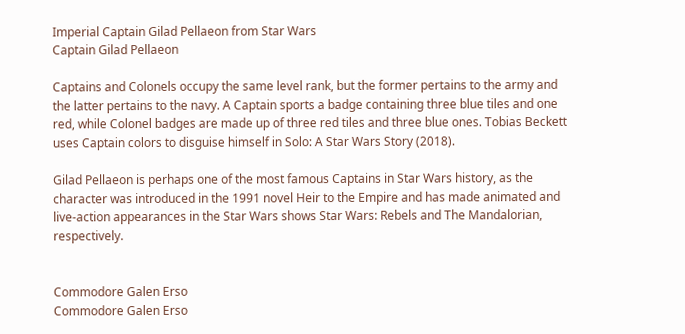Imperial Captain Gilad Pellaeon from Star Wars
Captain Gilad Pellaeon

Captains and Colonels occupy the same level rank, but the former pertains to the army and the latter pertains to the navy. A Captain sports a badge containing three blue tiles and one red, while Colonel badges are made up of three red tiles and three blue ones. Tobias Beckett uses Captain colors to disguise himself in Solo: A Star Wars Story (2018).

Gilad Pellaeon is perhaps one of the most famous Captains in Star Wars history, as the character was introduced in the 1991 novel Heir to the Empire and has made animated and live-action appearances in the Star Wars shows Star Wars: Rebels and The Mandalorian, respectively.


Commodore Galen Erso
Commodore Galen Erso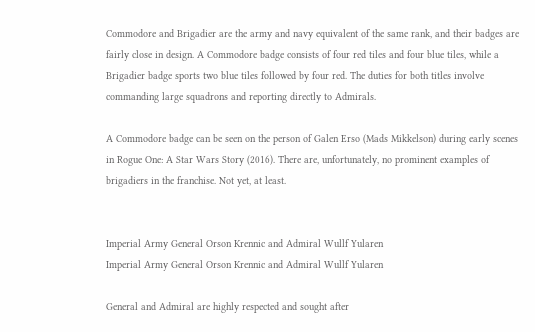Commodore and Brigadier are the army and navy equivalent of the same rank, and their badges are fairly close in design. A Commodore badge consists of four red tiles and four blue tiles, while a Brigadier badge sports two blue tiles followed by four red. The duties for both titles involve commanding large squadrons and reporting directly to Admirals.

A Commodore badge can be seen on the person of Galen Erso (Mads Mikkelson) during early scenes in Rogue One: A Star Wars Story (2016). There are, unfortunately, no prominent examples of brigadiers in the franchise. Not yet, at least.


Imperial Army General Orson Krennic and Admiral Wullf Yularen
Imperial Army General Orson Krennic and Admiral Wullf Yularen

General and Admiral are highly respected and sought after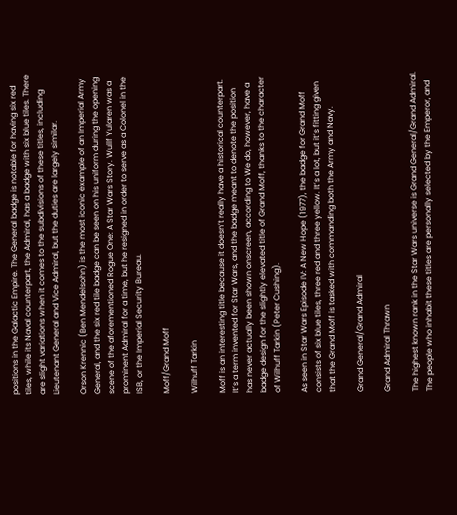positions in the Galactic Empire. The General badge is notable for having six red tiles, while its Naval counterpart, the Admiral, has a badge with six blue tiles. There are slight variations when it comes to the subdivisions of these titles, including Lieutenant General and Vice Admiral, but the duties are largely similar.

Orson Krennic (Ben Mendelsohn) is the most iconic example of an Imperial Army General, and the six red tile badge can be seen on his uniform during the opening scene of the aforementioned Rogue One: A Star Wars Story. Wullf Yularen was a prominent Admiral for a time, but he resigned in order to serve as a Colonel in the ISB, or the Imperial Security Bureau.

Moff/Grand Moff

Wilhuff Tarkin

Moff is an interesting title because it doesn’t really have a historical counterpart. It’s a term invented for Star Wars, and the badge meant to denote the position has never actually been shown onscreen, according to We do, however, have a badge design for the slightly elevated title of Grand Moff, thanks to the character of Wilhuff Tarkin (Peter Cushing).

As seen in Star Wars Episode IV: A New Hope (1977), the badge for Grand Moff consists of six blue tiles, three red and three yellow. It’s a lot, but it’s fitting given that the Grand Moff is tasked with commanding both the Army and Navy.

Grand General/Grand Admiral

Grand Admiral Thrawn

The highest known rank in the Star Wars universe is Grand General/Grand Admiral. The people who inhabit these titles are personally selected by the Emperor, and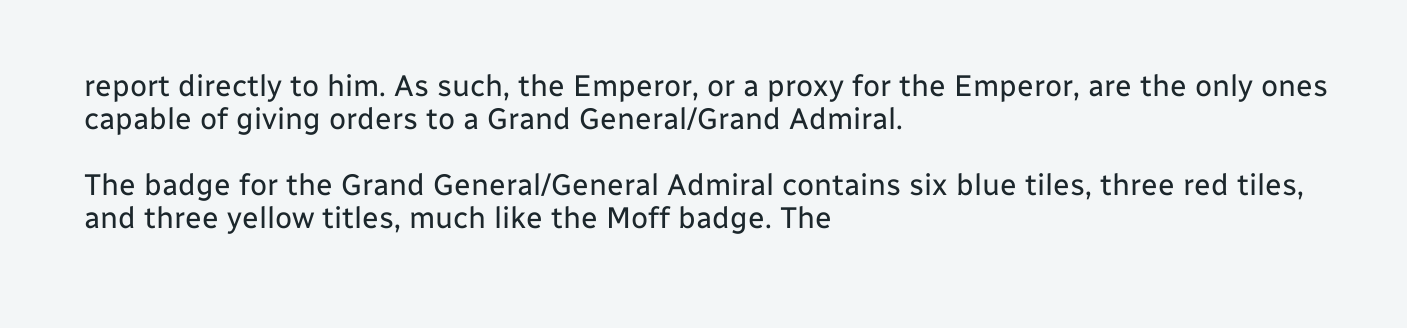report directly to him. As such, the Emperor, or a proxy for the Emperor, are the only ones capable of giving orders to a Grand General/Grand Admiral.

The badge for the Grand General/General Admiral contains six blue tiles, three red tiles, and three yellow titles, much like the Moff badge. The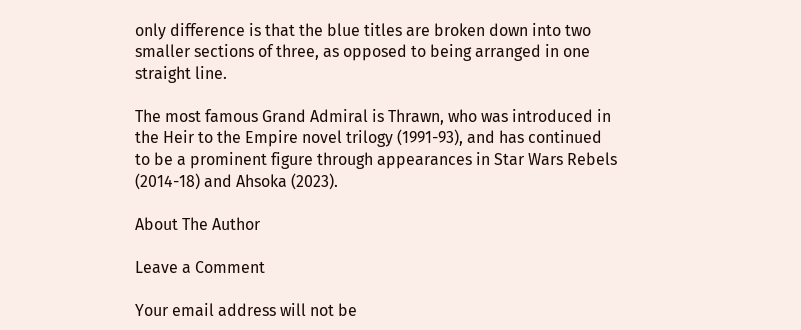only difference is that the blue titles are broken down into two smaller sections of three, as opposed to being arranged in one straight line.

The most famous Grand Admiral is Thrawn, who was introduced in the Heir to the Empire novel trilogy (1991-93), and has continued to be a prominent figure through appearances in Star Wars Rebels (2014-18) and Ahsoka (2023).

About The Author

Leave a Comment

Your email address will not be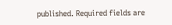published. Required fields are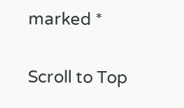marked *

Scroll to Top